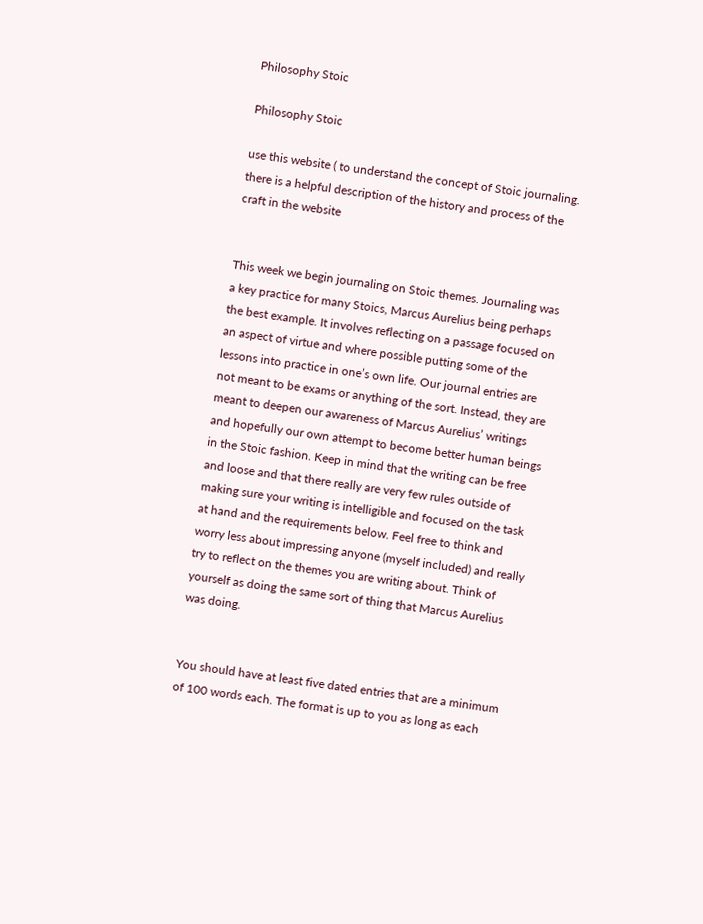Philosophy Stoic

Philosophy Stoic

use this website ( to understand the concept of Stoic journaling. there is a helpful description of the history and process of the craft in the website


This week we begin journaling on Stoic themes. Journaling was a key practice for many Stoics, Marcus Aurelius being perhaps the best example. It involves reflecting on a passage focused on an aspect of virtue and where possible putting some of the lessons into practice in one’s own life. Our journal entries are not meant to be exams or anything of the sort. Instead, they are meant to deepen our awareness of Marcus Aurelius’ writings and hopefully our own attempt to become better human beings in the Stoic fashion. Keep in mind that the writing can be free and loose and that there really are very few rules outside of making sure your writing is intelligible and focused on the task at hand and the requirements below. Feel free to think and worry less about impressing anyone (myself included) and really try to reflect on the themes you are writing about. Think of yourself as doing the same sort of thing that Marcus Aurelius was doing.


You should have at least five dated entries that are a minimum of 100 words each. The format is up to you as long as each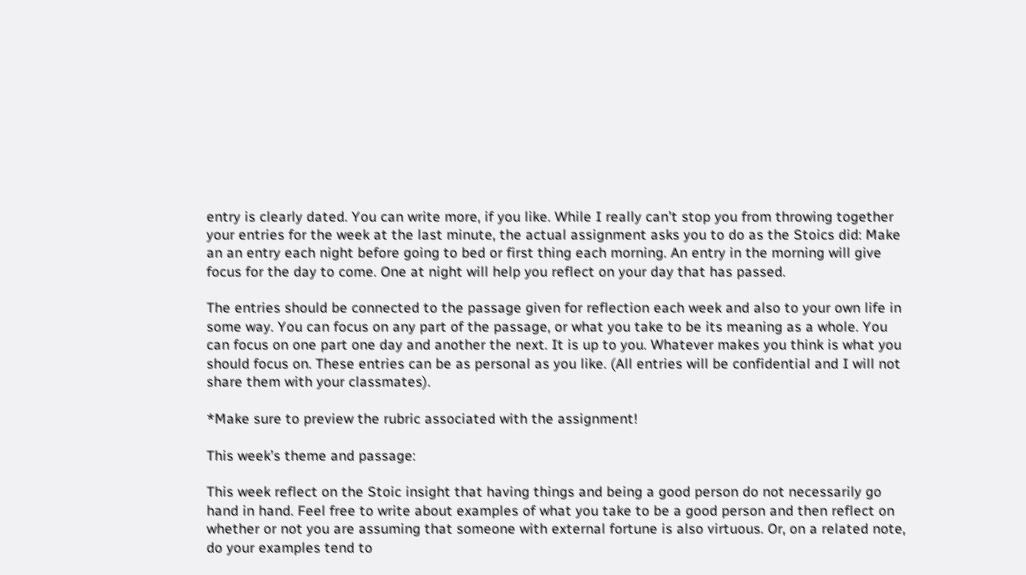entry is clearly dated. You can write more, if you like. While I really can’t stop you from throwing together your entries for the week at the last minute, the actual assignment asks you to do as the Stoics did: Make an an entry each night before going to bed or first thing each morning. An entry in the morning will give focus for the day to come. One at night will help you reflect on your day that has passed.

The entries should be connected to the passage given for reflection each week and also to your own life in some way. You can focus on any part of the passage, or what you take to be its meaning as a whole. You can focus on one part one day and another the next. It is up to you. Whatever makes you think is what you should focus on. These entries can be as personal as you like. (All entries will be confidential and I will not share them with your classmates).

*Make sure to preview the rubric associated with the assignment!

This week’s theme and passage:

This week reflect on the Stoic insight that having things and being a good person do not necessarily go hand in hand. Feel free to write about examples of what you take to be a good person and then reflect on whether or not you are assuming that someone with external fortune is also virtuous. Or, on a related note, do your examples tend to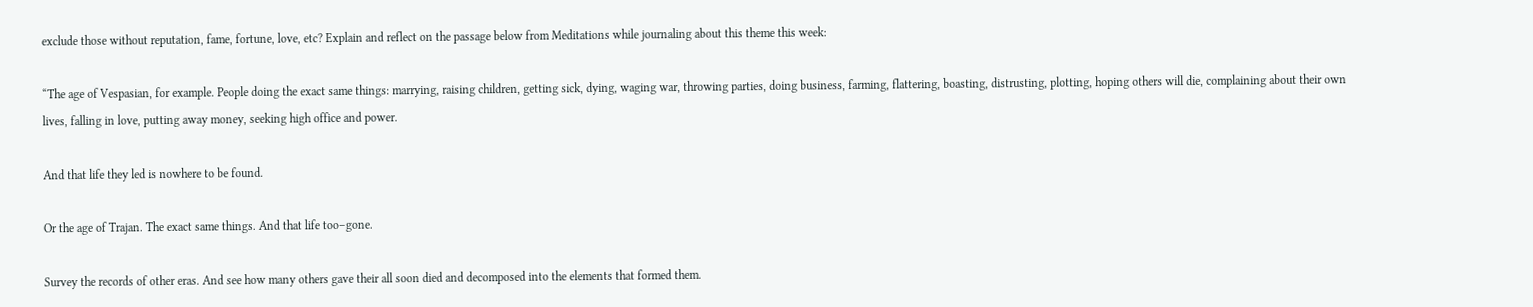exclude those without reputation, fame, fortune, love, etc? Explain and reflect on the passage below from Meditations while journaling about this theme this week:

“The age of Vespasian, for example. People doing the exact same things: marrying, raising children, getting sick, dying, waging war, throwing parties, doing business, farming, flattering, boasting, distrusting, plotting, hoping others will die, complaining about their own lives, falling in love, putting away money, seeking high office and power.

And that life they led is nowhere to be found.

Or the age of Trajan. The exact same things. And that life too–gone.

Survey the records of other eras. And see how many others gave their all soon died and decomposed into the elements that formed them.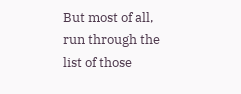But most of all, run through the list of those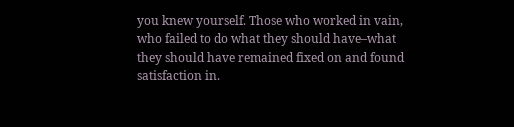you knew yourself. Those who worked in vain, who failed to do what they should have–what they should have remained fixed on and found satisfaction in.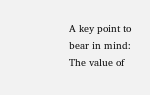A key point to bear in mind: The value of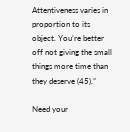Attentiveness varies in proportion to its object. You’re better off not giving the small things more time than they deserve (45).”

Need your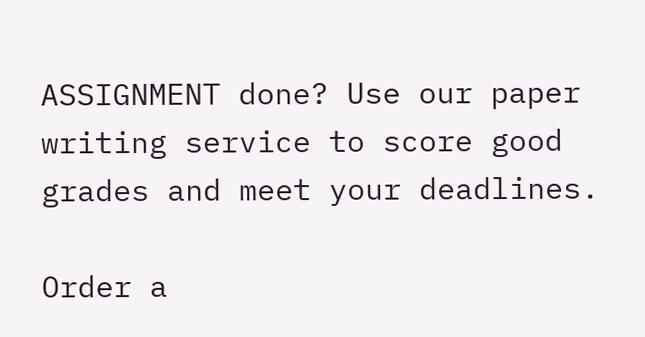ASSIGNMENT done? Use our paper writing service to score good grades and meet your deadlines.

Order a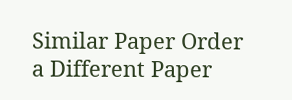Similar Paper Order a Different Paper